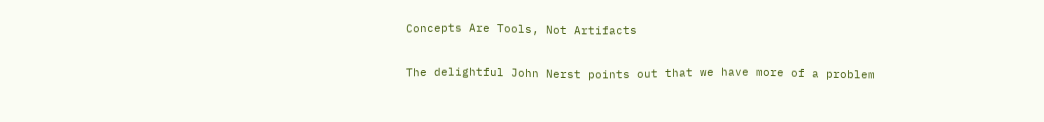Concepts Are Tools, Not Artifacts

The delightful John Nerst points out that we have more of a problem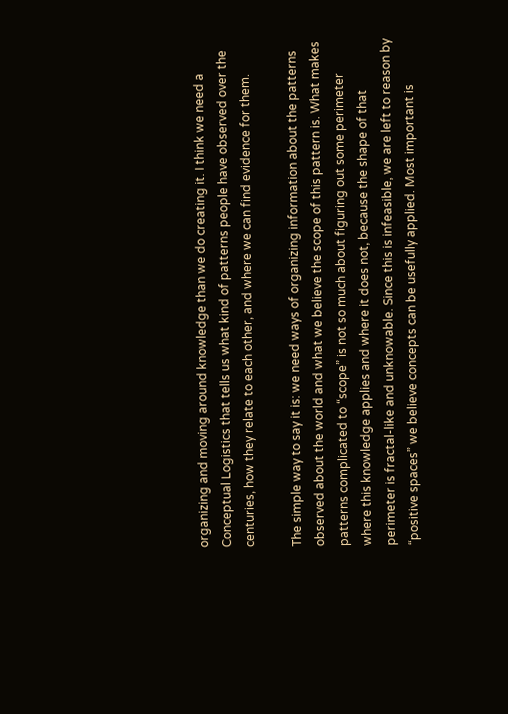organizing and moving around knowledge than we do creating it. I think we need a Conceptual Logistics that tells us what kind of patterns people have observed over the centuries, how they relate to each other, and where we can find evidence for them.

The simple way to say it is: we need ways of organizing information about the patterns observed about the world and what we believe the scope of this pattern is. What makes patterns complicated to “scope” is not so much about figuring out some perimeter where this knowledge applies and where it does not, because the shape of that perimeter is fractal-like and unknowable. Since this is infeasible, we are left to reason by “positive spaces” we believe concepts can be usefully applied. Most important is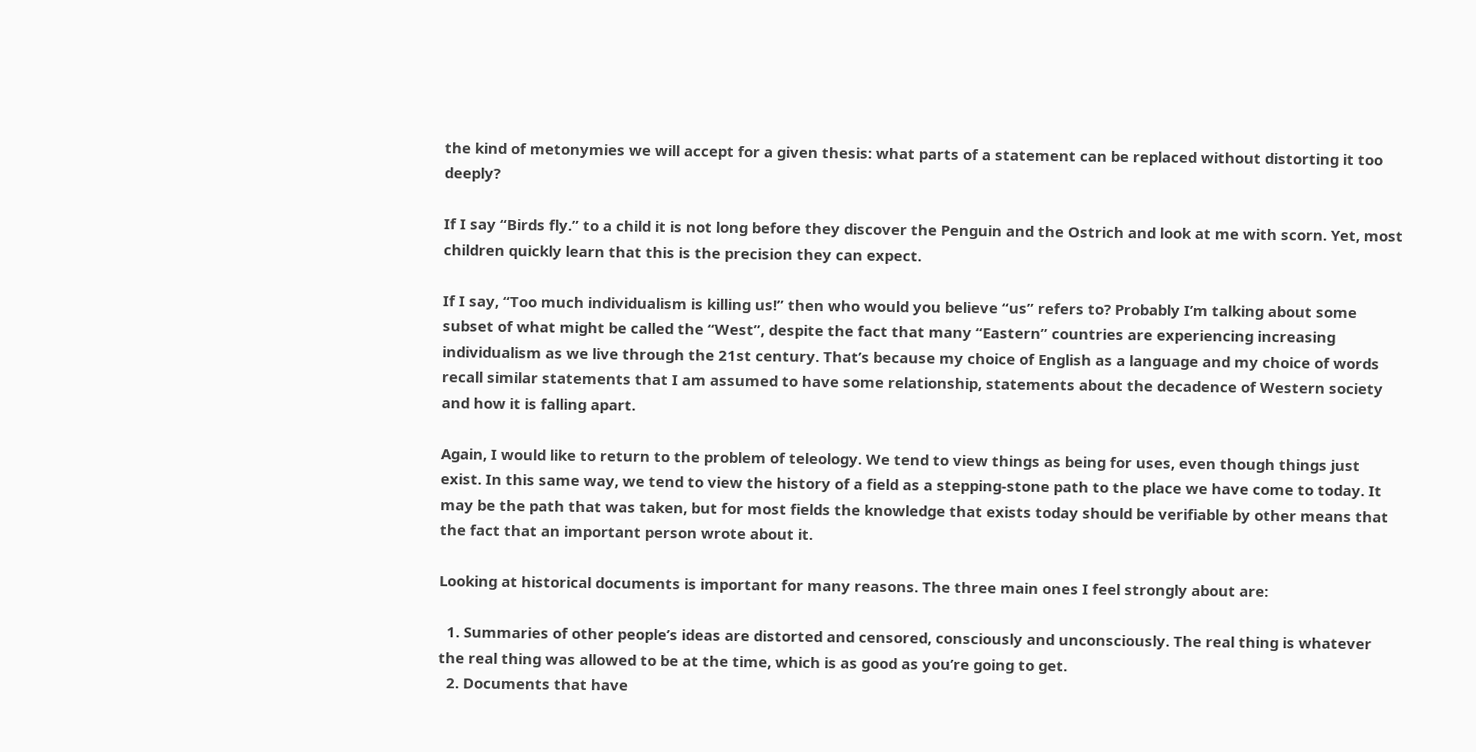the kind of metonymies we will accept for a given thesis: what parts of a statement can be replaced without distorting it too deeply?

If I say “Birds fly.” to a child it is not long before they discover the Penguin and the Ostrich and look at me with scorn. Yet, most children quickly learn that this is the precision they can expect.

If I say, “Too much individualism is killing us!” then who would you believe “us” refers to? Probably I’m talking about some subset of what might be called the “West”, despite the fact that many “Eastern” countries are experiencing increasing individualism as we live through the 21st century. That’s because my choice of English as a language and my choice of words recall similar statements that I am assumed to have some relationship, statements about the decadence of Western society and how it is falling apart.

Again, I would like to return to the problem of teleology. We tend to view things as being for uses, even though things just exist. In this same way, we tend to view the history of a field as a stepping-stone path to the place we have come to today. It may be the path that was taken, but for most fields the knowledge that exists today should be verifiable by other means that the fact that an important person wrote about it.

Looking at historical documents is important for many reasons. The three main ones I feel strongly about are:

  1. Summaries of other people’s ideas are distorted and censored, consciously and unconsciously. The real thing is whatever the real thing was allowed to be at the time, which is as good as you’re going to get.
  2. Documents that have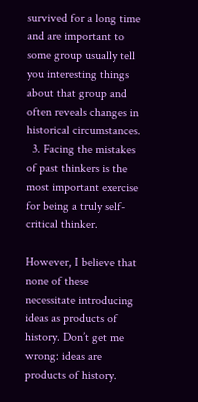survived for a long time and are important to some group usually tell you interesting things about that group and often reveals changes in historical circumstances.
  3. Facing the mistakes of past thinkers is the most important exercise for being a truly self-critical thinker.

However, I believe that none of these necessitate introducing ideas as products of history. Don’t get me wrong: ideas are products of history.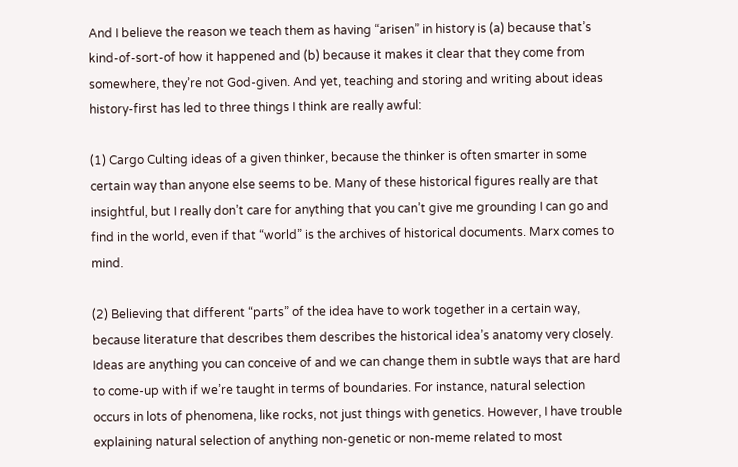And I believe the reason we teach them as having “arisen” in history is (a) because that’s kind-of-sort-of how it happened and (b) because it makes it clear that they come from somewhere, they’re not God-given. And yet, teaching and storing and writing about ideas history-first has led to three things I think are really awful:

(1) Cargo Culting ideas of a given thinker, because the thinker is often smarter in some certain way than anyone else seems to be. Many of these historical figures really are that insightful, but I really don’t care for anything that you can’t give me grounding I can go and find in the world, even if that “world” is the archives of historical documents. Marx comes to mind.

(2) Believing that different “parts” of the idea have to work together in a certain way, because literature that describes them describes the historical idea’s anatomy very closely. Ideas are anything you can conceive of and we can change them in subtle ways that are hard to come-up with if we’re taught in terms of boundaries. For instance, natural selection occurs in lots of phenomena, like rocks, not just things with genetics. However, I have trouble explaining natural selection of anything non-genetic or non-meme related to most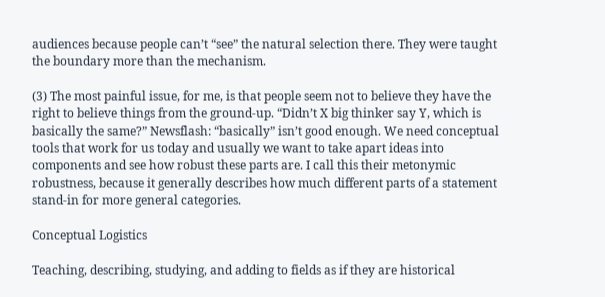audiences because people can’t “see” the natural selection there. They were taught the boundary more than the mechanism.

(3) The most painful issue, for me, is that people seem not to believe they have the right to believe things from the ground-up. “Didn’t X big thinker say Y, which is basically the same?” Newsflash: “basically” isn’t good enough. We need conceptual tools that work for us today and usually we want to take apart ideas into components and see how robust these parts are. I call this their metonymic robustness, because it generally describes how much different parts of a statement stand-in for more general categories.

Conceptual Logistics

Teaching, describing, studying, and adding to fields as if they are historical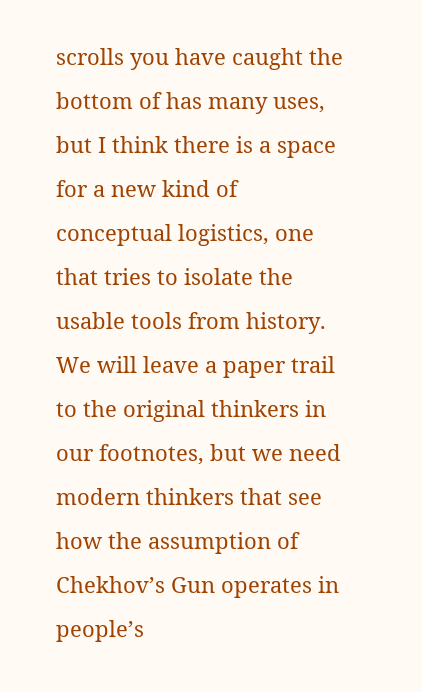scrolls you have caught the bottom of has many uses, but I think there is a space for a new kind of conceptual logistics, one that tries to isolate the usable tools from history. We will leave a paper trail to the original thinkers in our footnotes, but we need modern thinkers that see how the assumption of Chekhov’s Gun operates in people’s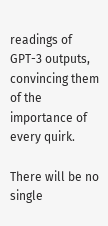readings of GPT-3 outputs, convincing them of the importance of every quirk.

There will be no single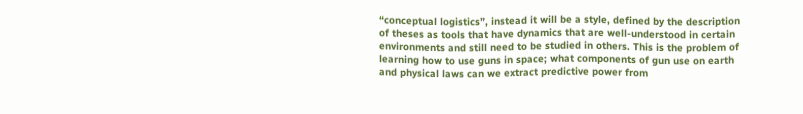“conceptual logistics”, instead it will be a style, defined by the description of theses as tools that have dynamics that are well-understood in certain environments and still need to be studied in others. This is the problem of learning how to use guns in space; what components of gun use on earth and physical laws can we extract predictive power from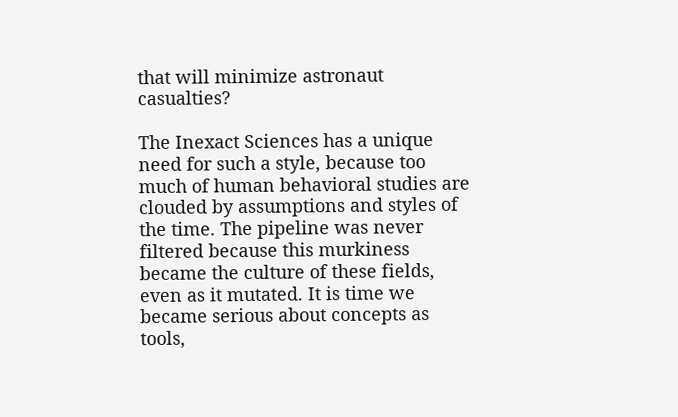that will minimize astronaut casualties?

The Inexact Sciences has a unique need for such a style, because too much of human behavioral studies are clouded by assumptions and styles of the time. The pipeline was never filtered because this murkiness became the culture of these fields, even as it mutated. It is time we became serious about concepts as tools,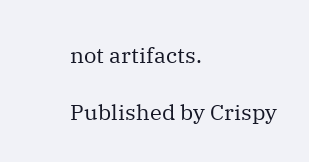not artifacts.

Published by Crispy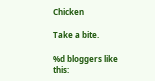Chicken

Take a bite.

%d bloggers like this: